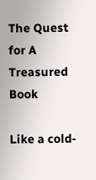The Quest for A Treasured Book

Like a cold-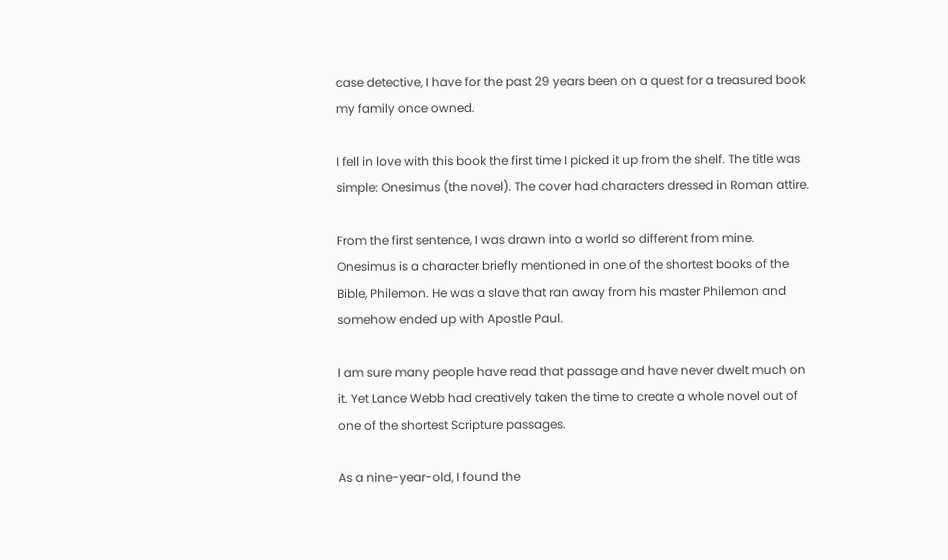case detective, I have for the past 29 years been on a quest for a treasured book my family once owned.

I fell in love with this book the first time I picked it up from the shelf. The title was simple: Onesimus (the novel). The cover had characters dressed in Roman attire.

From the first sentence, I was drawn into a world so different from mine. Onesimus is a character briefly mentioned in one of the shortest books of the Bible, Philemon. He was a slave that ran away from his master Philemon and somehow ended up with Apostle Paul.

I am sure many people have read that passage and have never dwelt much on it. Yet Lance Webb had creatively taken the time to create a whole novel out of one of the shortest Scripture passages.

As a nine-year-old, I found the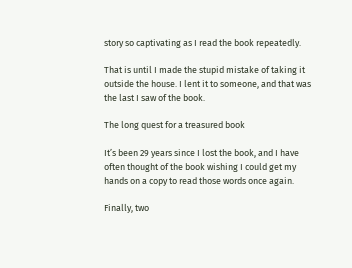story so captivating as I read the book repeatedly.

That is until I made the stupid mistake of taking it outside the house. I lent it to someone, and that was the last I saw of the book.

The long quest for a treasured book

It’s been 29 years since I lost the book, and I have often thought of the book wishing I could get my hands on a copy to read those words once again.

Finally, two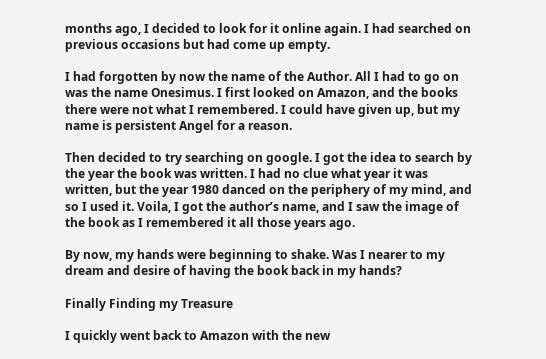months ago, I decided to look for it online again. I had searched on previous occasions but had come up empty.

I had forgotten by now the name of the Author. All I had to go on was the name Onesimus. I first looked on Amazon, and the books there were not what I remembered. I could have given up, but my name is persistent Angel for a reason.

Then decided to try searching on google. I got the idea to search by the year the book was written. I had no clue what year it was written, but the year 1980 danced on the periphery of my mind, and so I used it. Voila, I got the author’s name, and I saw the image of the book as I remembered it all those years ago.

By now, my hands were beginning to shake. Was I nearer to my dream and desire of having the book back in my hands?

Finally Finding my Treasure

I quickly went back to Amazon with the new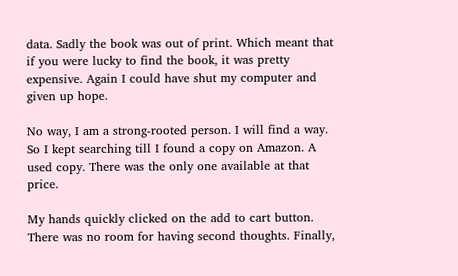data. Sadly the book was out of print. Which meant that if you were lucky to find the book, it was pretty expensive. Again I could have shut my computer and given up hope.

No way, I am a strong-rooted person. I will find a way. So I kept searching till I found a copy on Amazon. A used copy. There was the only one available at that price.

My hands quickly clicked on the add to cart button. There was no room for having second thoughts. Finally,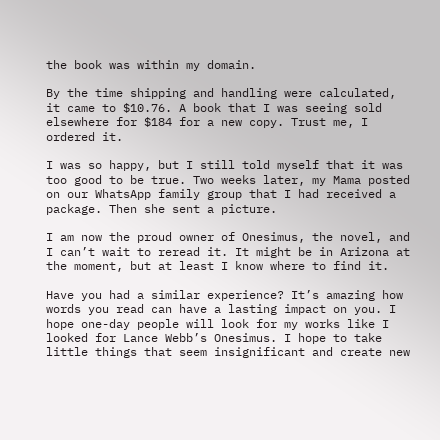the book was within my domain.

By the time shipping and handling were calculated, it came to $10.76. A book that I was seeing sold elsewhere for $184 for a new copy. Trust me, I ordered it.

I was so happy, but I still told myself that it was too good to be true. Two weeks later, my Mama posted on our WhatsApp family group that I had received a package. Then she sent a picture.

I am now the proud owner of Onesimus, the novel, and I can’t wait to reread it. It might be in Arizona at the moment, but at least I know where to find it.

Have you had a similar experience? It’s amazing how words you read can have a lasting impact on you. I hope one-day people will look for my works like I looked for Lance Webb’s Onesimus. I hope to take little things that seem insignificant and create new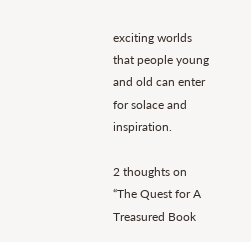exciting worlds that people young and old can enter for solace and inspiration.

2 thoughts on “The Quest for A Treasured Book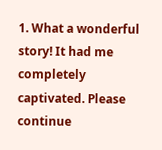1. What a wonderful story! It had me completely captivated. Please continue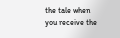the tale when you receive the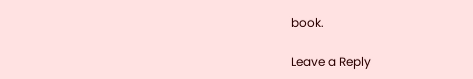book.

Leave a Reply